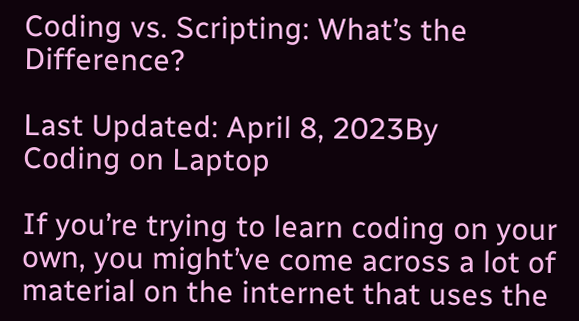Coding vs. Scripting: What’s the Difference?

Last Updated: April 8, 2023By
Coding on Laptop

If you’re trying to learn coding on your own, you might’ve come across a lot of material on the internet that uses the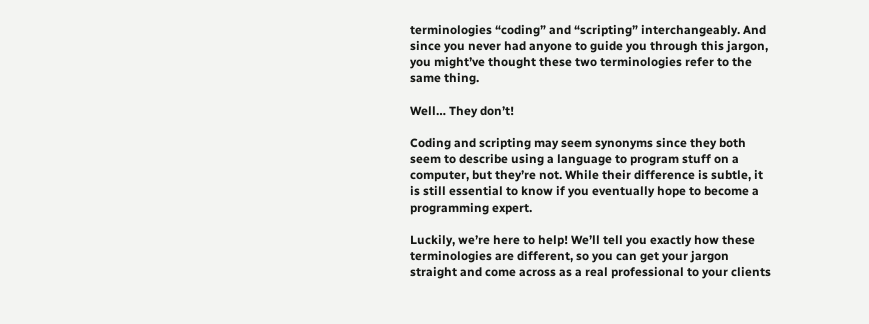terminologies “coding” and “scripting” interchangeably. And since you never had anyone to guide you through this jargon, you might’ve thought these two terminologies refer to the same thing.

Well… They don’t!

Coding and scripting may seem synonyms since they both seem to describe using a language to program stuff on a computer, but they’re not. While their difference is subtle, it is still essential to know if you eventually hope to become a programming expert.

Luckily, we’re here to help! We’ll tell you exactly how these terminologies are different, so you can get your jargon straight and come across as a real professional to your clients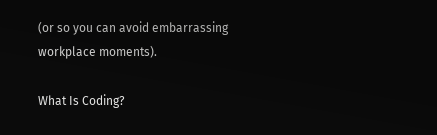(or so you can avoid embarrassing workplace moments).

What Is Coding?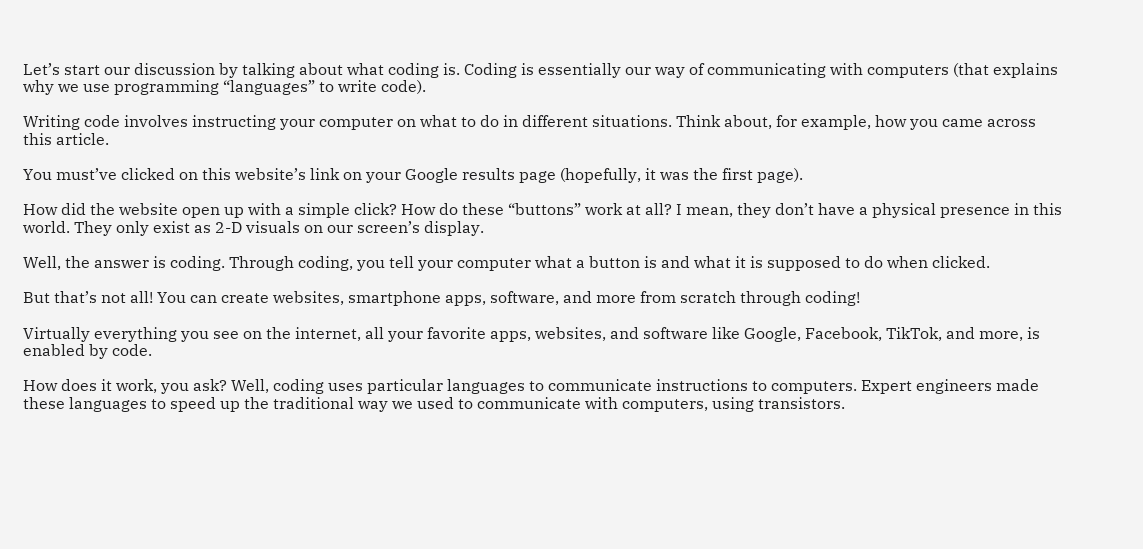Let’s start our discussion by talking about what coding is. Coding is essentially our way of communicating with computers (that explains why we use programming “languages” to write code).

Writing code involves instructing your computer on what to do in different situations. Think about, for example, how you came across this article.

You must’ve clicked on this website’s link on your Google results page (hopefully, it was the first page).

How did the website open up with a simple click? How do these “buttons” work at all? I mean, they don’t have a physical presence in this world. They only exist as 2-D visuals on our screen’s display.

Well, the answer is coding. Through coding, you tell your computer what a button is and what it is supposed to do when clicked.

But that’s not all! You can create websites, smartphone apps, software, and more from scratch through coding!

Virtually everything you see on the internet, all your favorite apps, websites, and software like Google, Facebook, TikTok, and more, is enabled by code.

How does it work, you ask? Well, coding uses particular languages to communicate instructions to computers. Expert engineers made these languages to speed up the traditional way we used to communicate with computers, using transistors.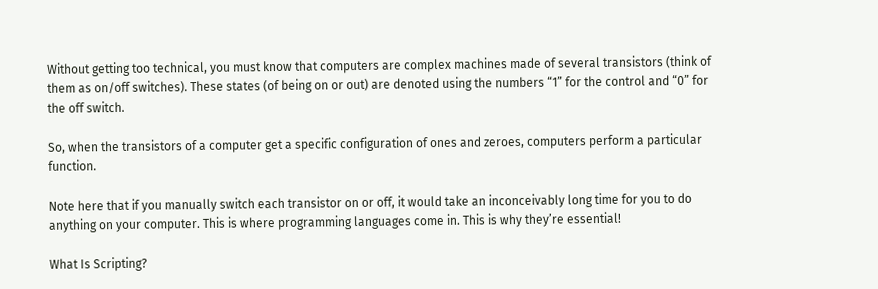Without getting too technical, you must know that computers are complex machines made of several transistors (think of them as on/off switches). These states (of being on or out) are denoted using the numbers “1” for the control and “0” for the off switch.

So, when the transistors of a computer get a specific configuration of ones and zeroes, computers perform a particular function.

Note here that if you manually switch each transistor on or off, it would take an inconceivably long time for you to do anything on your computer. This is where programming languages come in. This is why they’re essential!

What Is Scripting?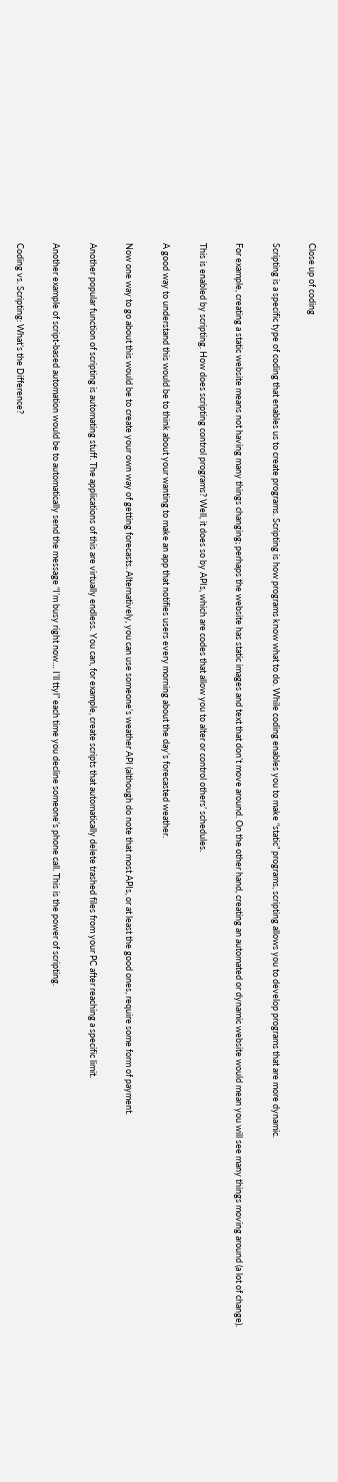Close up of coding

Scripting is a specific type of coding that enables us to create programs. Scripting is how programs know what to do. While coding enables you to make “static” programs, scripting allows you to develop programs that are more dynamic.

For example, creating a static website means not having many things changing; perhaps the website has static images and text that don’t move around. On the other hand, creating an automated or dynamic website would mean you will see many things moving around (a lot of change).

This is enabled by scripting. How does scripting control programs? Well, it does so by APIs, which are codes that allow you to alter or control others’ schedules.

A good way to understand this would be to think about your wanting to make an app that notifies users every morning about the day’s forecasted weather.

Now one way to go about this would be to create your own way of getting forecasts. Alternatively, you can use someone’s weather API (although do note that most APIs, or at least the good ones, require some form of payment.

Another popular function of scripting is automating stuff. The applications of this are virtually endless. You can, for example, create scripts that automatically delete trashed files from your PC after reaching a specific limit.

Another example of script-based automation would be to automatically send the message “I’m busy right now… I’ll ttyl” each time you decline someone’s phone call. This is the power of scripting.

Coding vs. Scripting: What’s the Difference?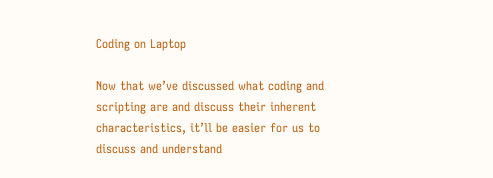Coding on Laptop

Now that we’ve discussed what coding and scripting are and discuss their inherent characteristics, it’ll be easier for us to discuss and understand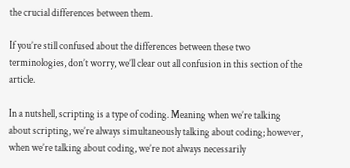the crucial differences between them.

If you’re still confused about the differences between these two terminologies, don’t worry, we’ll clear out all confusion in this section of the article.

In a nutshell, scripting is a type of coding. Meaning when we’re talking about scripting, we’re always simultaneously talking about coding; however, when we’re talking about coding, we’re not always necessarily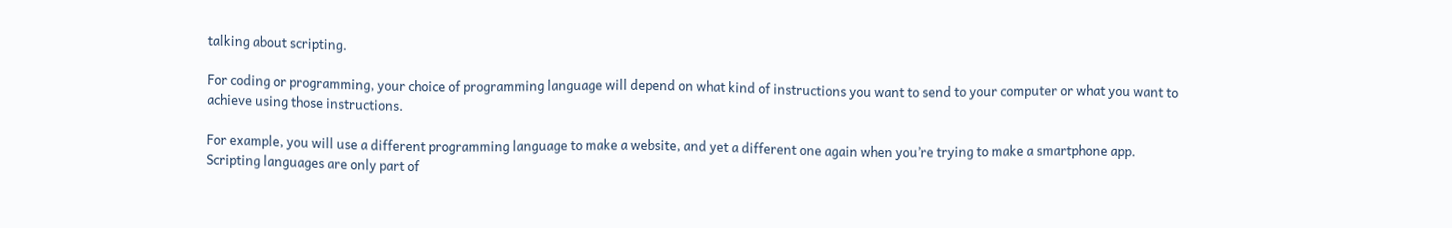talking about scripting.

For coding or programming, your choice of programming language will depend on what kind of instructions you want to send to your computer or what you want to achieve using those instructions.

For example, you will use a different programming language to make a website, and yet a different one again when you’re trying to make a smartphone app. Scripting languages are only part of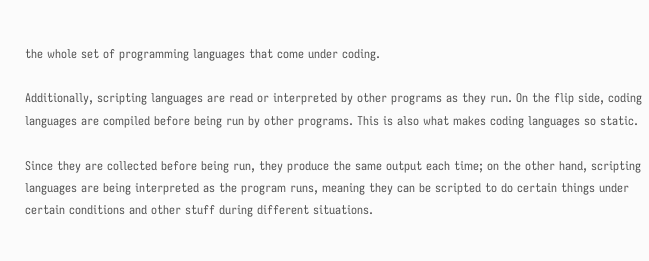the whole set of programming languages that come under coding.

Additionally, scripting languages are read or interpreted by other programs as they run. On the flip side, coding languages are compiled before being run by other programs. This is also what makes coding languages so static.

Since they are collected before being run, they produce the same output each time; on the other hand, scripting languages are being interpreted as the program runs, meaning they can be scripted to do certain things under certain conditions and other stuff during different situations.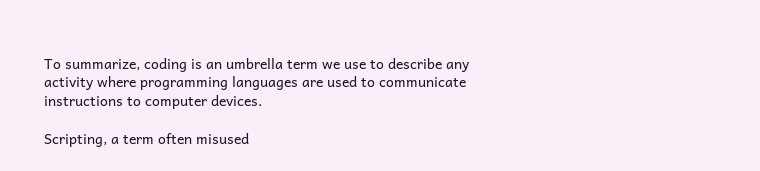To summarize, coding is an umbrella term we use to describe any activity where programming languages are used to communicate instructions to computer devices.

Scripting, a term often misused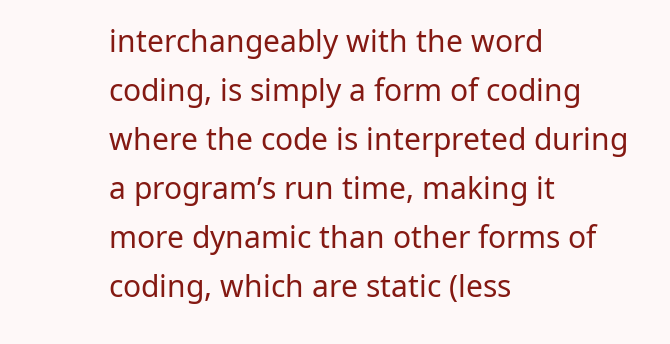interchangeably with the word coding, is simply a form of coding where the code is interpreted during a program’s run time, making it more dynamic than other forms of coding, which are static (less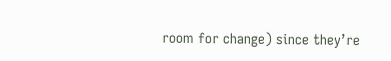room for change) since they’re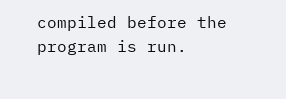compiled before the program is run.